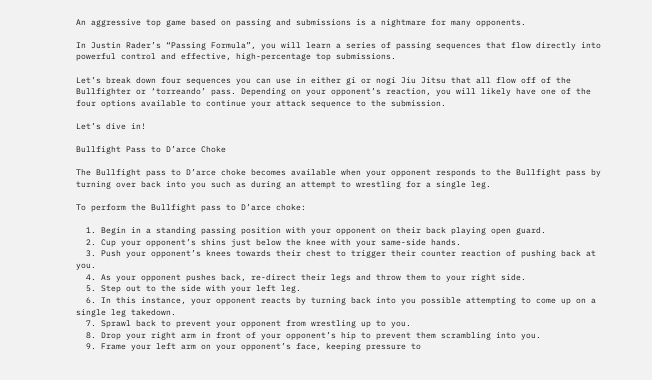An aggressive top game based on passing and submissions is a nightmare for many opponents.

In Justin Rader’s “Passing Formula”, you will learn a series of passing sequences that flow directly into powerful control and effective, high-percentage top submissions.

Let’s break down four sequences you can use in either gi or nogi Jiu Jitsu that all flow off of the Bullfighter or ‘torreando’ pass. Depending on your opponent’s reaction, you will likely have one of the four options available to continue your attack sequence to the submission.

Let’s dive in!

Bullfight Pass to D’arce Choke

The Bullfight pass to D’arce choke becomes available when your opponent responds to the Bullfight pass by turning over back into you such as during an attempt to wrestling for a single leg.

To perform the Bullfight pass to D’arce choke:

  1. Begin in a standing passing position with your opponent on their back playing open guard.
  2. Cup your opponent’s shins just below the knee with your same-side hands.
  3. Push your opponent’s knees towards their chest to trigger their counter reaction of pushing back at you.
  4. As your opponent pushes back, re-direct their legs and throw them to your right side.
  5. Step out to the side with your left leg.
  6. In this instance, your opponent reacts by turning back into you possible attempting to come up on a single leg takedown.
  7. Sprawl back to prevent your opponent from wrestling up to you.
  8. Drop your right arm in front of your opponent’s hip to prevent them scrambling into you.
  9. Frame your left arm on your opponent’s face, keeping pressure to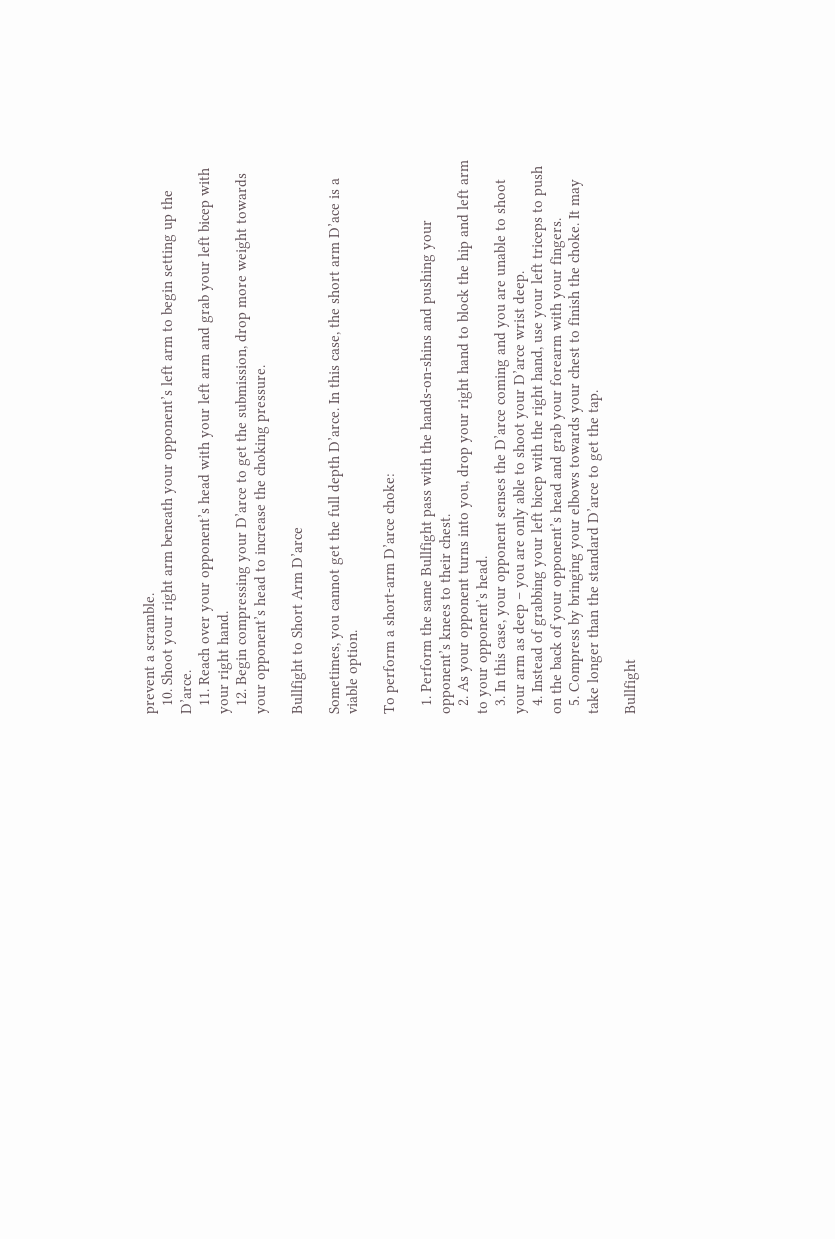prevent a scramble.
  10. Shoot your right arm beneath your opponent’s left arm to begin setting up the D’arce.
  11. Reach over your opponent’s head with your left arm and grab your left bicep with your right hand.
  12. Begin compressing your D’arce to get the submission, drop more weight towards your opponent’s head to increase the choking pressure.

Bullfight to Short Arm D’arce

Sometimes, you cannot get the full depth D’arce. In this case, the short arm D’ace is a viable option.

To perform a short-arm D’arce choke:

  1. Perform the same Bullfight pass with the hands-on-shins and pushing your opponent’s knees to their chest.
  2. As your opponent turns into you, drop your right hand to block the hip and left arm to your opponent’s head.
  3. In this case, your opponent senses the D’arce coming and you are unable to shoot your arm as deep – you are only able to shoot your D’arce wrist deep.
  4. Instead of grabbing your left bicep with the right hand, use your left triceps to push on the back of your opponent’s head and grab your forearm with your fingers.
  5. Compress by bringing your elbows towards your chest to finish the choke. It may take longer than the standard D’arce to get the tap.

Bullfight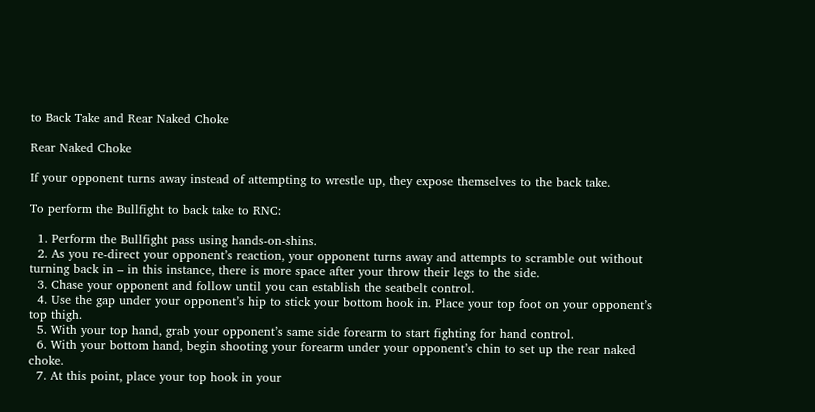to Back Take and Rear Naked Choke

Rear Naked Choke

If your opponent turns away instead of attempting to wrestle up, they expose themselves to the back take.

To perform the Bullfight to back take to RNC:

  1. Perform the Bullfight pass using hands-on-shins.
  2. As you re-direct your opponent’s reaction, your opponent turns away and attempts to scramble out without turning back in – in this instance, there is more space after your throw their legs to the side.
  3. Chase your opponent and follow until you can establish the seatbelt control.
  4. Use the gap under your opponent’s hip to stick your bottom hook in. Place your top foot on your opponent’s top thigh.
  5. With your top hand, grab your opponent’s same side forearm to start fighting for hand control.
  6. With your bottom hand, begin shooting your forearm under your opponent’s chin to set up the rear naked choke.
  7. At this point, place your top hook in your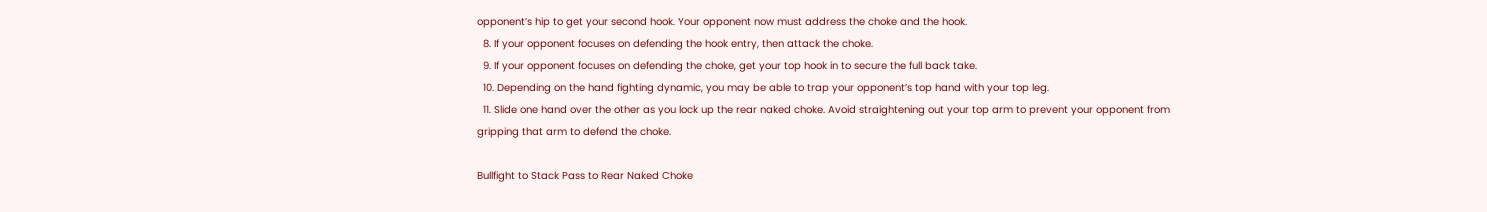opponent’s hip to get your second hook. Your opponent now must address the choke and the hook.
  8. If your opponent focuses on defending the hook entry, then attack the choke.
  9. If your opponent focuses on defending the choke, get your top hook in to secure the full back take.
  10. Depending on the hand fighting dynamic, you may be able to trap your opponent’s top hand with your top leg.
  11. Slide one hand over the other as you lock up the rear naked choke. Avoid straightening out your top arm to prevent your opponent from gripping that arm to defend the choke.

Bullfight to Stack Pass to Rear Naked Choke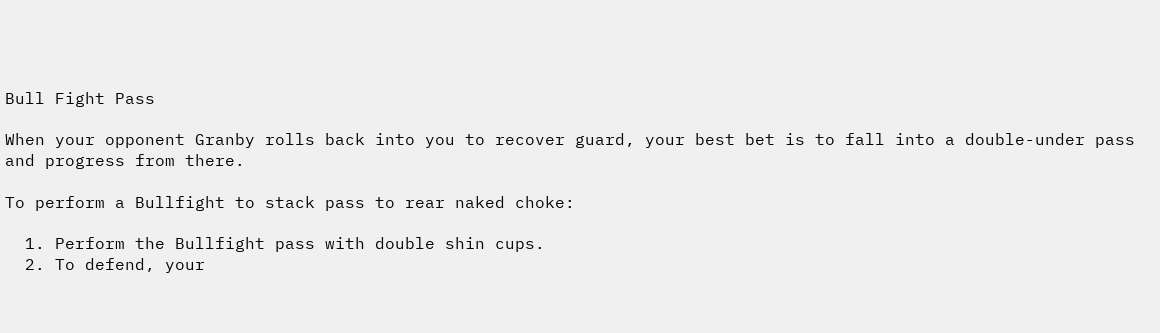Bull Fight Pass

When your opponent Granby rolls back into you to recover guard, your best bet is to fall into a double-under pass and progress from there.

To perform a Bullfight to stack pass to rear naked choke:

  1. Perform the Bullfight pass with double shin cups.
  2. To defend, your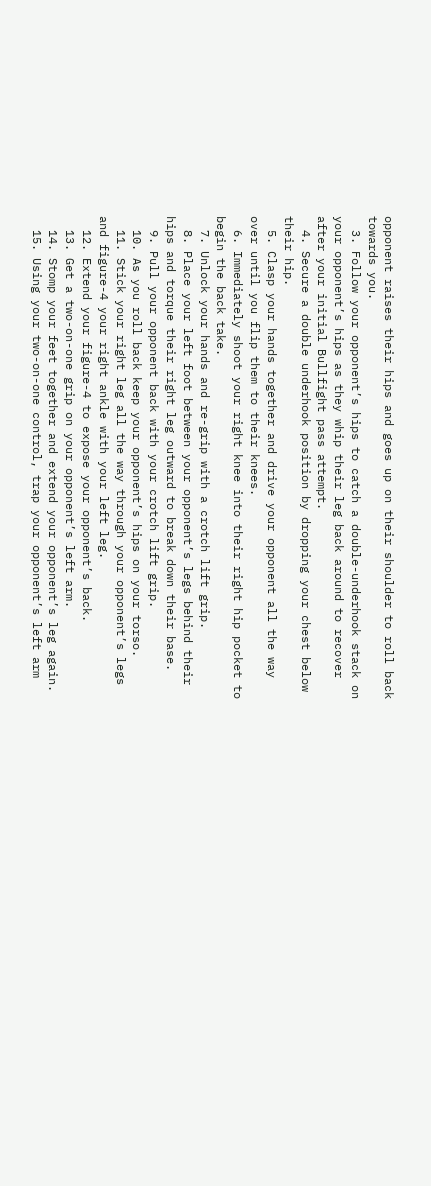opponent raises their hips and goes up on their shoulder to roll back towards you.
  3. Follow your opponent’s hips to catch a double-underhook stack on your opponent’s hips as they whip their leg back around to recover after your initial Bullfight pass attempt.
  4. Secure a double underhook position by dropping your chest below their hip.
  5. Clasp your hands together and drive your opponent all the way over until you flip them to their knees.
  6. Immediately shoot your right knee into their right hip pocket to begin the back take.
  7. Unlock your hands and re-grip with a crotch lift grip.
  8. Place your left foot between your opponent’s legs behind their hips and torque their right leg outward to break down their base.
  9. Pull your opponent back with your crotch lift grip.
  10. As you roll back keep your opponent’s hips on your torso.
  11. Stick your right leg all the way through your opponent’s legs and figure-4 your right ankle with your left leg.
  12. Extend your figure-4 to expose your opponent’s back.
  13. Get a two-on-one grip on your opponent’s left arm.
  14. Stomp your feet together and extend your opponent’s leg again.
  15. Using your two-on-one control, trap your opponent’s left arm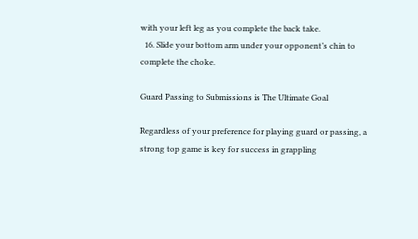with your left leg as you complete the back take.
  16. Slide your bottom arm under your opponent’s chin to complete the choke.

Guard Passing to Submissions is The Ultimate Goal

Regardless of your preference for playing guard or passing, a strong top game is key for success in grappling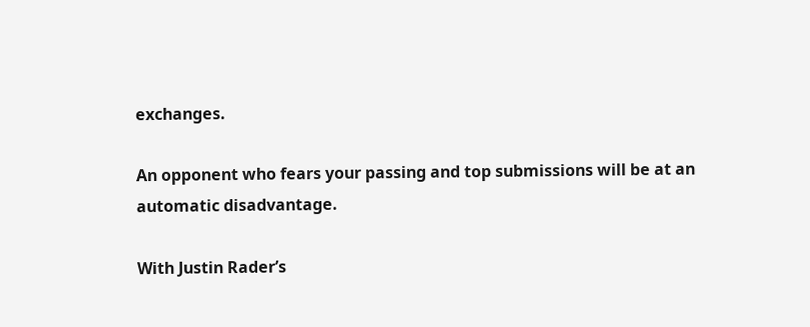exchanges.

An opponent who fears your passing and top submissions will be at an automatic disadvantage.

With Justin Rader’s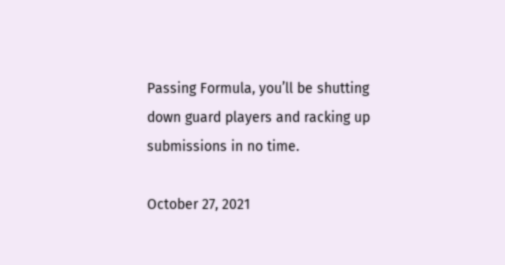Passing Formula, you’ll be shutting down guard players and racking up submissions in no time.

October 27, 2021